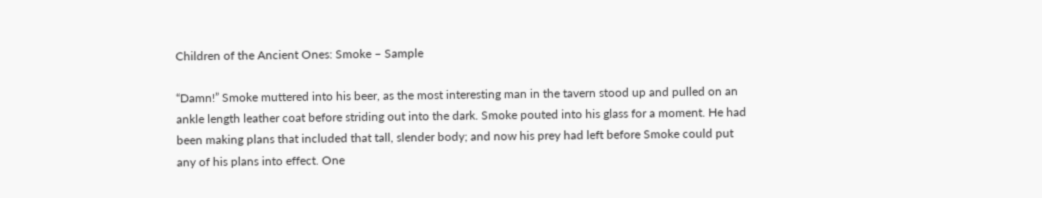Children of the Ancient Ones: Smoke – Sample

“Damn!” Smoke muttered into his beer, as the most interesting man in the tavern stood up and pulled on an ankle length leather coat before striding out into the dark. Smoke pouted into his glass for a moment. He had been making plans that included that tall, slender body; and now his prey had left before Smoke could put any of his plans into effect. One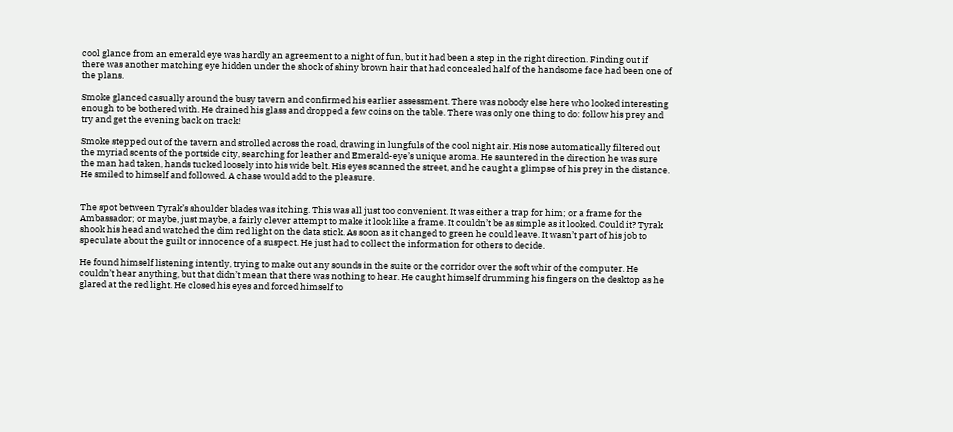cool glance from an emerald eye was hardly an agreement to a night of fun, but it had been a step in the right direction. Finding out if there was another matching eye hidden under the shock of shiny brown hair that had concealed half of the handsome face had been one of the plans.

Smoke glanced casually around the busy tavern and confirmed his earlier assessment. There was nobody else here who looked interesting enough to be bothered with. He drained his glass and dropped a few coins on the table. There was only one thing to do: follow his prey and try and get the evening back on track!

Smoke stepped out of the tavern and strolled across the road, drawing in lungfuls of the cool night air. His nose automatically filtered out the myriad scents of the portside city, searching for leather and Emerald-eye’s unique aroma. He sauntered in the direction he was sure the man had taken, hands tucked loosely into his wide belt. His eyes scanned the street, and he caught a glimpse of his prey in the distance. He smiled to himself and followed. A chase would add to the pleasure.


The spot between Tyrak’s shoulder blades was itching. This was all just too convenient. It was either a trap for him; or a frame for the Ambassador; or maybe, just maybe, a fairly clever attempt to make it look like a frame. It couldn’t be as simple as it looked. Could it? Tyrak shook his head and watched the dim red light on the data stick. As soon as it changed to green he could leave. It wasn’t part of his job to speculate about the guilt or innocence of a suspect. He just had to collect the information for others to decide.

He found himself listening intently, trying to make out any sounds in the suite or the corridor over the soft whir of the computer. He couldn’t hear anything, but that didn’t mean that there was nothing to hear. He caught himself drumming his fingers on the desktop as he glared at the red light. He closed his eyes and forced himself to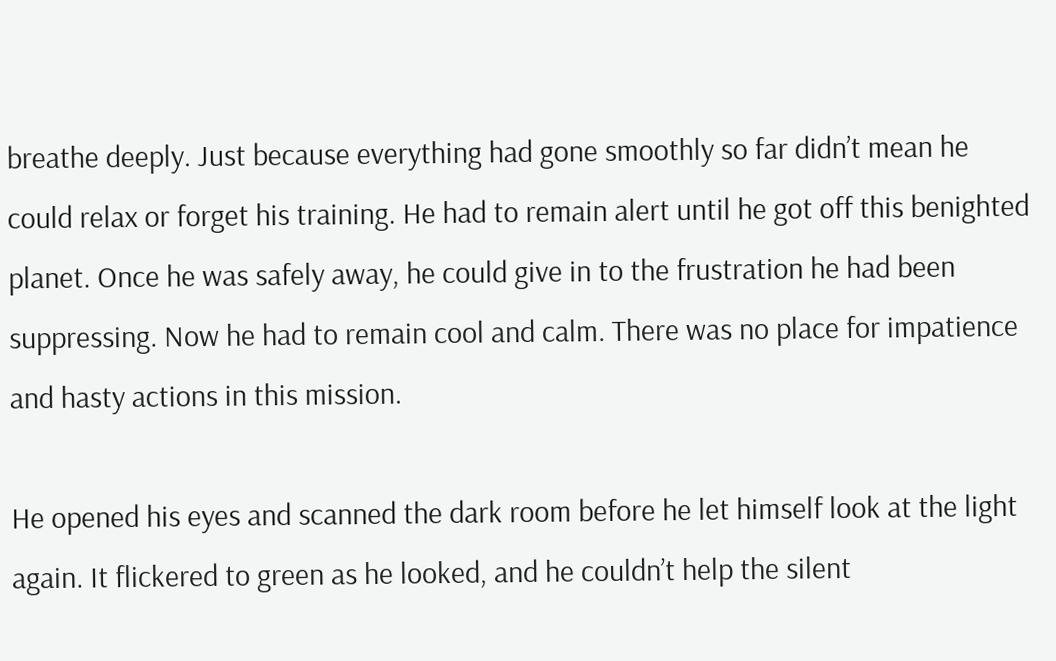breathe deeply. Just because everything had gone smoothly so far didn’t mean he could relax or forget his training. He had to remain alert until he got off this benighted planet. Once he was safely away, he could give in to the frustration he had been suppressing. Now he had to remain cool and calm. There was no place for impatience and hasty actions in this mission.

He opened his eyes and scanned the dark room before he let himself look at the light again. It flickered to green as he looked, and he couldn’t help the silent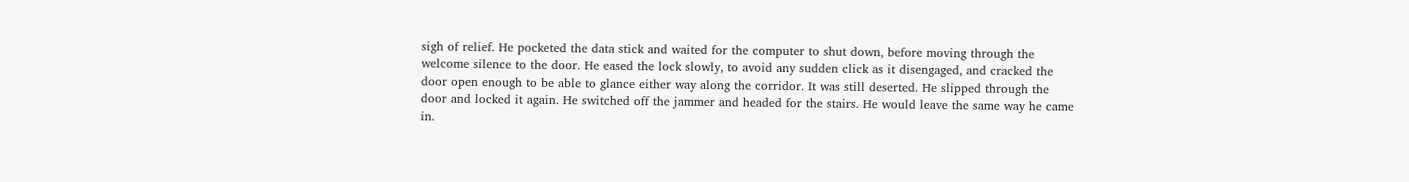sigh of relief. He pocketed the data stick and waited for the computer to shut down, before moving through the welcome silence to the door. He eased the lock slowly, to avoid any sudden click as it disengaged, and cracked the door open enough to be able to glance either way along the corridor. It was still deserted. He slipped through the door and locked it again. He switched off the jammer and headed for the stairs. He would leave the same way he came in.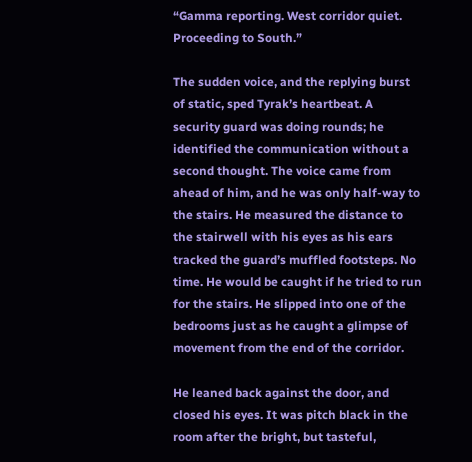“Gamma reporting. West corridor quiet. Proceeding to South.”

The sudden voice, and the replying burst of static, sped Tyrak’s heartbeat. A security guard was doing rounds; he identified the communication without a second thought. The voice came from ahead of him, and he was only half-way to the stairs. He measured the distance to the stairwell with his eyes as his ears tracked the guard’s muffled footsteps. No time. He would be caught if he tried to run for the stairs. He slipped into one of the bedrooms just as he caught a glimpse of movement from the end of the corridor.

He leaned back against the door, and closed his eyes. It was pitch black in the room after the bright, but tasteful,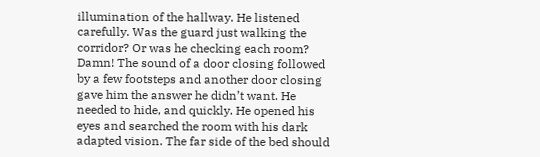illumination of the hallway. He listened carefully. Was the guard just walking the corridor? Or was he checking each room? Damn! The sound of a door closing followed by a few footsteps and another door closing gave him the answer he didn’t want. He needed to hide, and quickly. He opened his eyes and searched the room with his dark adapted vision. The far side of the bed should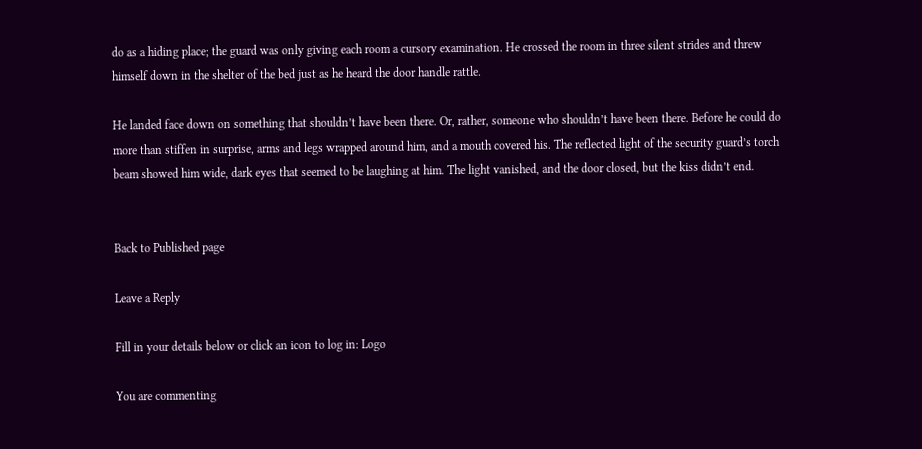do as a hiding place; the guard was only giving each room a cursory examination. He crossed the room in three silent strides and threw himself down in the shelter of the bed just as he heard the door handle rattle.

He landed face down on something that shouldn’t have been there. Or, rather, someone who shouldn’t have been there. Before he could do more than stiffen in surprise, arms and legs wrapped around him, and a mouth covered his. The reflected light of the security guard’s torch beam showed him wide, dark eyes that seemed to be laughing at him. The light vanished, and the door closed, but the kiss didn’t end.


Back to Published page

Leave a Reply

Fill in your details below or click an icon to log in: Logo

You are commenting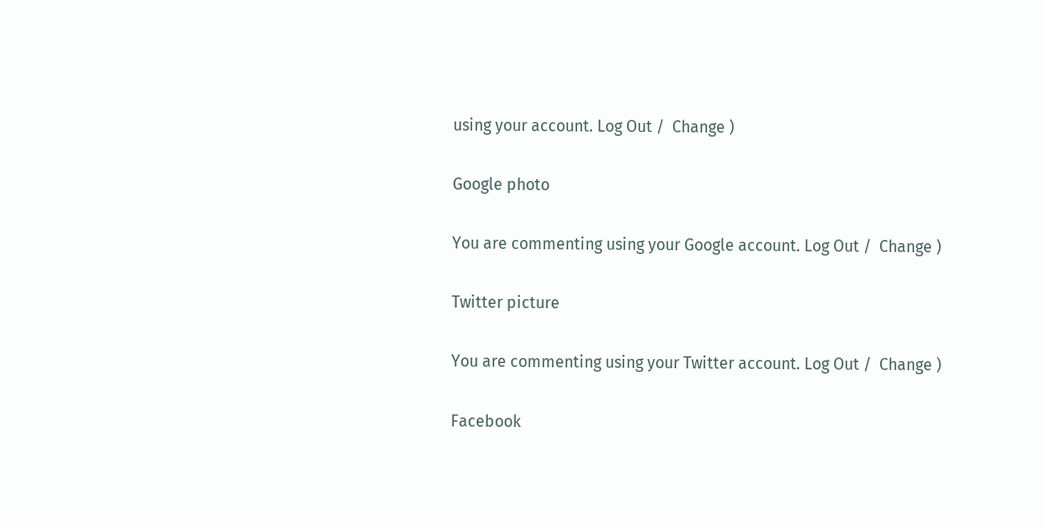using your account. Log Out /  Change )

Google photo

You are commenting using your Google account. Log Out /  Change )

Twitter picture

You are commenting using your Twitter account. Log Out /  Change )

Facebook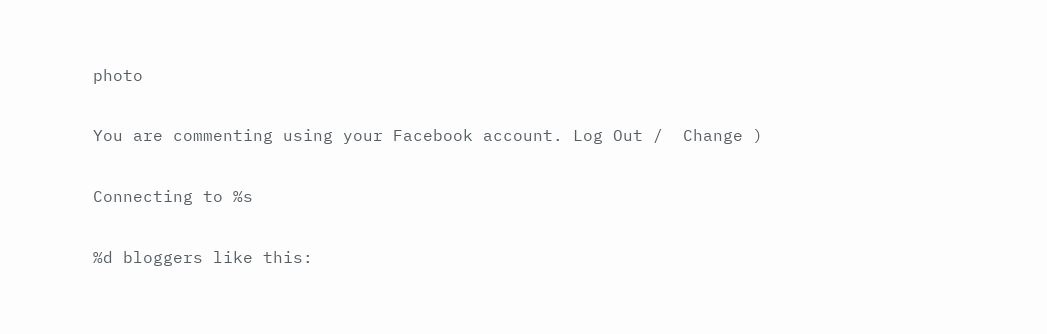photo

You are commenting using your Facebook account. Log Out /  Change )

Connecting to %s

%d bloggers like this: